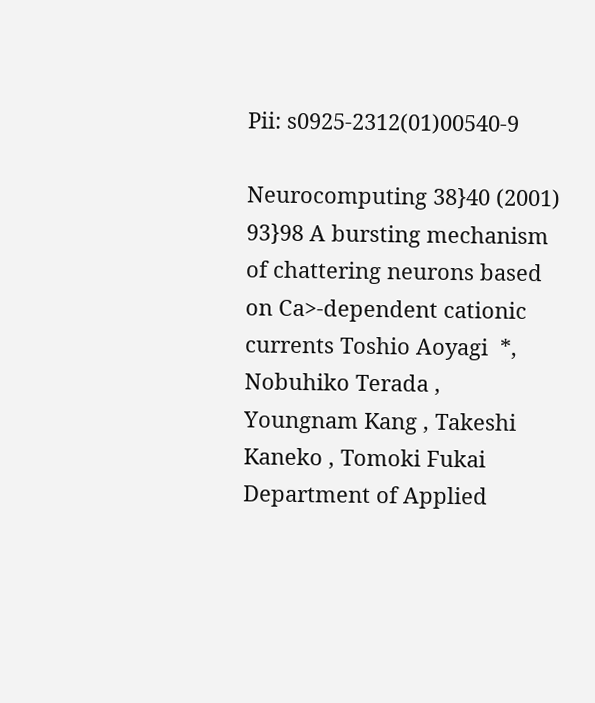Pii: s0925-2312(01)00540-9

Neurocomputing 38}40 (2001) 93}98 A bursting mechanism of chattering neurons based on Ca>-dependent cationic currents Toshio Aoyagi  *, Nobuhiko Terada , Youngnam Kang , Takeshi Kaneko , Tomoki Fukai  Department of Applied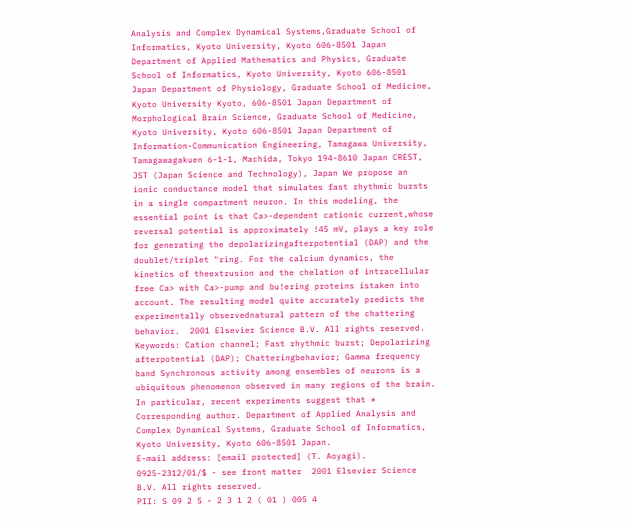Analysis and Complex Dynamical Systems,Graduate School of Informatics, Kyoto University, Kyoto 606-8501 Japan Department of Applied Mathematics and Physics, Graduate School of Informatics, Kyoto University, Kyoto 606-8501 Japan Department of Physiology, Graduate School of Medicine, Kyoto University Kyoto, 606-8501 Japan Department of Morphological Brain Science, Graduate School of Medicine, Kyoto University, Kyoto 606-8501 Japan Department of Information-Communication Engineering, Tamagawa University, Tamagawagakuen 6-1-1, Machida, Tokyo 194-8610 Japan CREST, JST (Japan Science and Technology), Japan We propose an ionic conductance model that simulates fast rhythmic bursts in a single compartment neuron. In this modeling, the essential point is that Ca>-dependent cationic current,whose reversal potential is approximately !45 mV, plays a key role for generating the depolarizingafterpotential (DAP) and the doublet/triplet "ring. For the calcium dynamics, the kinetics of theextrusion and the chelation of intracellular free Ca> with Ca>-pump and bu!ering proteins istaken into account. The resulting model quite accurately predicts the experimentally observednatural pattern of the chattering behavior.  2001 Elsevier Science B.V. All rights reserved.
Keywords: Cation channel; Fast rhythmic burst; Depolarizing afterpotential (DAP); Chatteringbehavior; Gamma frequency band Synchronous activity among ensembles of neurons is a ubiquitous phenomenon observed in many regions of the brain. In particular, recent experiments suggest that * Corresponding author. Department of Applied Analysis and Complex Dynamical Systems, Graduate School of Informatics, Kyoto University, Kyoto 606-8501 Japan.
E-mail address: [email protected] (T. Aoyagi).
0925-2312/01/$ - see front matter  2001 Elsevier Science B.V. All rights reserved.
PII: S 09 2 5 - 2 3 1 2 ( 01 ) 005 4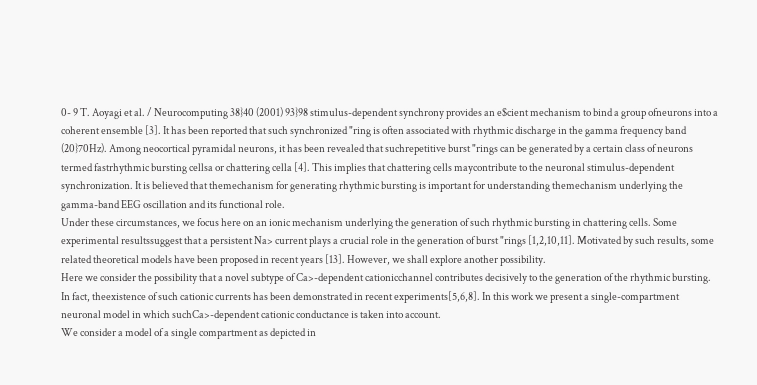0- 9 T. Aoyagi et al. / Neurocomputing 38}40 (2001) 93}98 stimulus-dependent synchrony provides an e$cient mechanism to bind a group ofneurons into a coherent ensemble [3]. It has been reported that such synchronized "ring is often associated with rhythmic discharge in the gamma frequency band (20}70Hz). Among neocortical pyramidal neurons, it has been revealed that suchrepetitive burst "rings can be generated by a certain class of neurons termed fastrhythmic bursting cellsa or chattering cella [4]. This implies that chattering cells maycontribute to the neuronal stimulus-dependent synchronization. It is believed that themechanism for generating rhythmic bursting is important for understanding themechanism underlying the gamma-band EEG oscillation and its functional role.
Under these circumstances, we focus here on an ionic mechanism underlying the generation of such rhythmic bursting in chattering cells. Some experimental resultssuggest that a persistent Na> current plays a crucial role in the generation of burst "rings [1,2,10,11]. Motivated by such results, some related theoretical models have been proposed in recent years [13]. However, we shall explore another possibility.
Here we consider the possibility that a novel subtype of Ca>-dependent cationicchannel contributes decisively to the generation of the rhythmic bursting. In fact, theexistence of such cationic currents has been demonstrated in recent experiments[5,6,8]. In this work we present a single-compartment neuronal model in which suchCa>-dependent cationic conductance is taken into account.
We consider a model of a single compartment as depicted in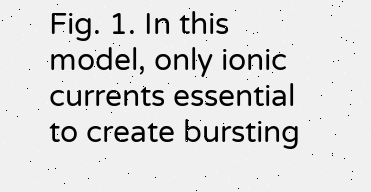Fig. 1. In this model, only ionic currents essential to create bursting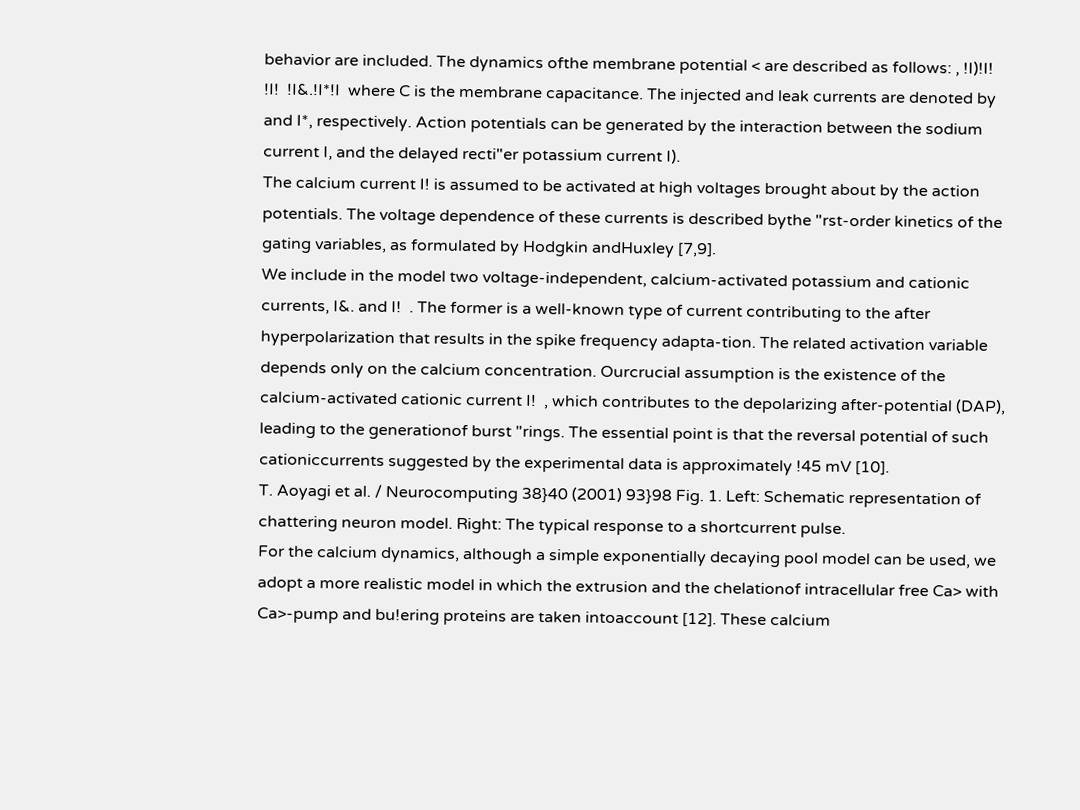behavior are included. The dynamics ofthe membrane potential < are described as follows: , !I)!I! !I!  !I&.!I*!I  where C is the membrane capacitance. The injected and leak currents are denoted by  and I*, respectively. Action potentials can be generated by the interaction between the sodium current I, and the delayed recti"er potassium current I).
The calcium current I! is assumed to be activated at high voltages brought about by the action potentials. The voltage dependence of these currents is described bythe "rst-order kinetics of the gating variables, as formulated by Hodgkin andHuxley [7,9].
We include in the model two voltage-independent, calcium-activated potassium and cationic currents, I&. and I!  . The former is a well-known type of current contributing to the after hyperpolarization that results in the spike frequency adapta-tion. The related activation variable depends only on the calcium concentration. Ourcrucial assumption is the existence of the calcium-activated cationic current I!  , which contributes to the depolarizing after-potential (DAP), leading to the generationof burst "rings. The essential point is that the reversal potential of such cationiccurrents suggested by the experimental data is approximately !45 mV [10].
T. Aoyagi et al. / Neurocomputing 38}40 (2001) 93}98 Fig. 1. Left: Schematic representation of chattering neuron model. Right: The typical response to a shortcurrent pulse.
For the calcium dynamics, although a simple exponentially decaying pool model can be used, we adopt a more realistic model in which the extrusion and the chelationof intracellular free Ca> with Ca>-pump and bu!ering proteins are taken intoaccount [12]. These calcium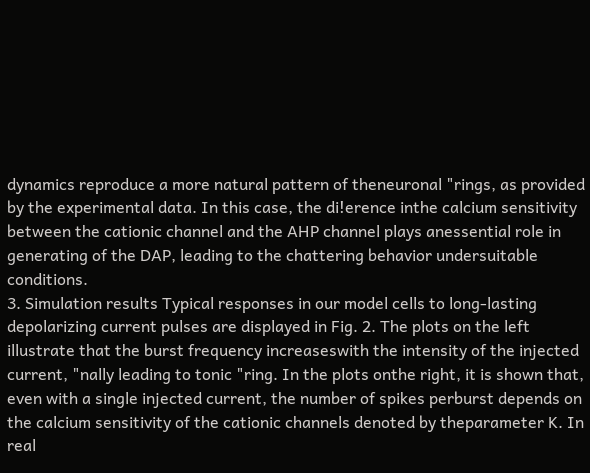dynamics reproduce a more natural pattern of theneuronal "rings, as provided by the experimental data. In this case, the di!erence inthe calcium sensitivity between the cationic channel and the AHP channel plays anessential role in generating of the DAP, leading to the chattering behavior undersuitable conditions.
3. Simulation results Typical responses in our model cells to long-lasting depolarizing current pulses are displayed in Fig. 2. The plots on the left illustrate that the burst frequency increaseswith the intensity of the injected current, "nally leading to tonic "ring. In the plots onthe right, it is shown that, even with a single injected current, the number of spikes perburst depends on the calcium sensitivity of the cationic channels denoted by theparameter K. In real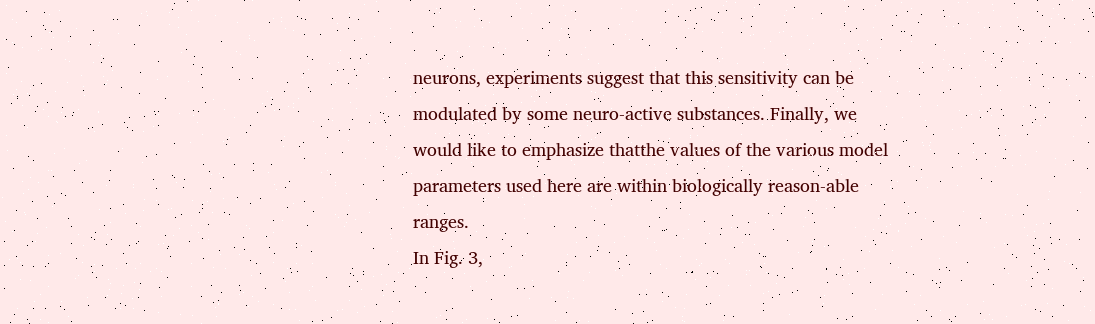neurons, experiments suggest that this sensitivity can be modulated by some neuro-active substances. Finally, we would like to emphasize thatthe values of the various model parameters used here are within biologically reason-able ranges.
In Fig. 3,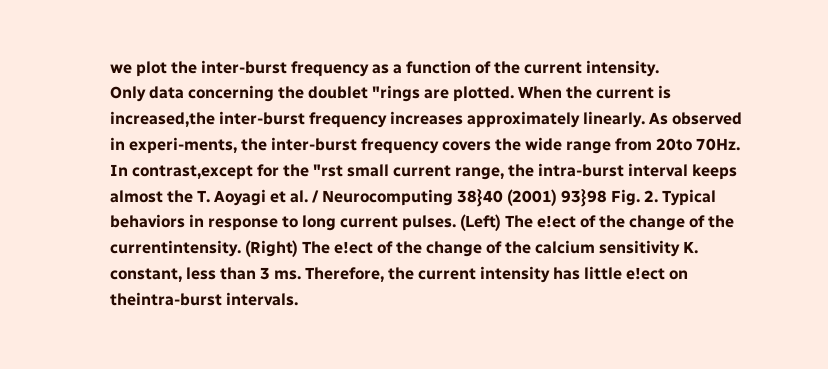we plot the inter-burst frequency as a function of the current intensity.
Only data concerning the doublet "rings are plotted. When the current is increased,the inter-burst frequency increases approximately linearly. As observed in experi-ments, the inter-burst frequency covers the wide range from 20to 70Hz. In contrast,except for the "rst small current range, the intra-burst interval keeps almost the T. Aoyagi et al. / Neurocomputing 38}40 (2001) 93}98 Fig. 2. Typical behaviors in response to long current pulses. (Left) The e!ect of the change of the currentintensity. (Right) The e!ect of the change of the calcium sensitivity K.
constant, less than 3 ms. Therefore, the current intensity has little e!ect on theintra-burst intervals.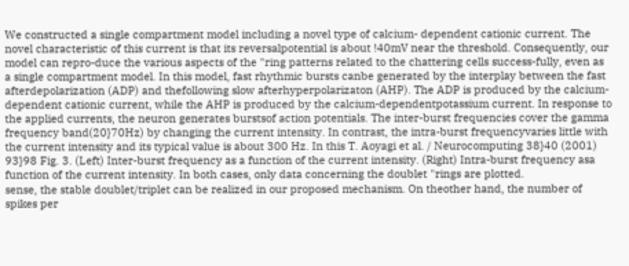We constructed a single compartment model including a novel type of calcium- dependent cationic current. The novel characteristic of this current is that its reversalpotential is about !40mV near the threshold. Consequently, our model can repro-duce the various aspects of the "ring patterns related to the chattering cells success-fully, even as a single compartment model. In this model, fast rhythmic bursts canbe generated by the interplay between the fast afterdepolarization (ADP) and thefollowing slow afterhyperpolarizaton (AHP). The ADP is produced by the calcium-dependent cationic current, while the AHP is produced by the calcium-dependentpotassium current. In response to the applied currents, the neuron generates burstsof action potentials. The inter-burst frequencies cover the gamma frequency band(20}70Hz) by changing the current intensity. In contrast, the intra-burst frequencyvaries little with the current intensity and its typical value is about 300 Hz. In this T. Aoyagi et al. / Neurocomputing 38}40 (2001) 93}98 Fig. 3. (Left) Inter-burst frequency as a function of the current intensity. (Right) Intra-burst frequency asa function of the current intensity. In both cases, only data concerning the doublet "rings are plotted.
sense, the stable doublet/triplet can be realized in our proposed mechanism. On theother hand, the number of spikes per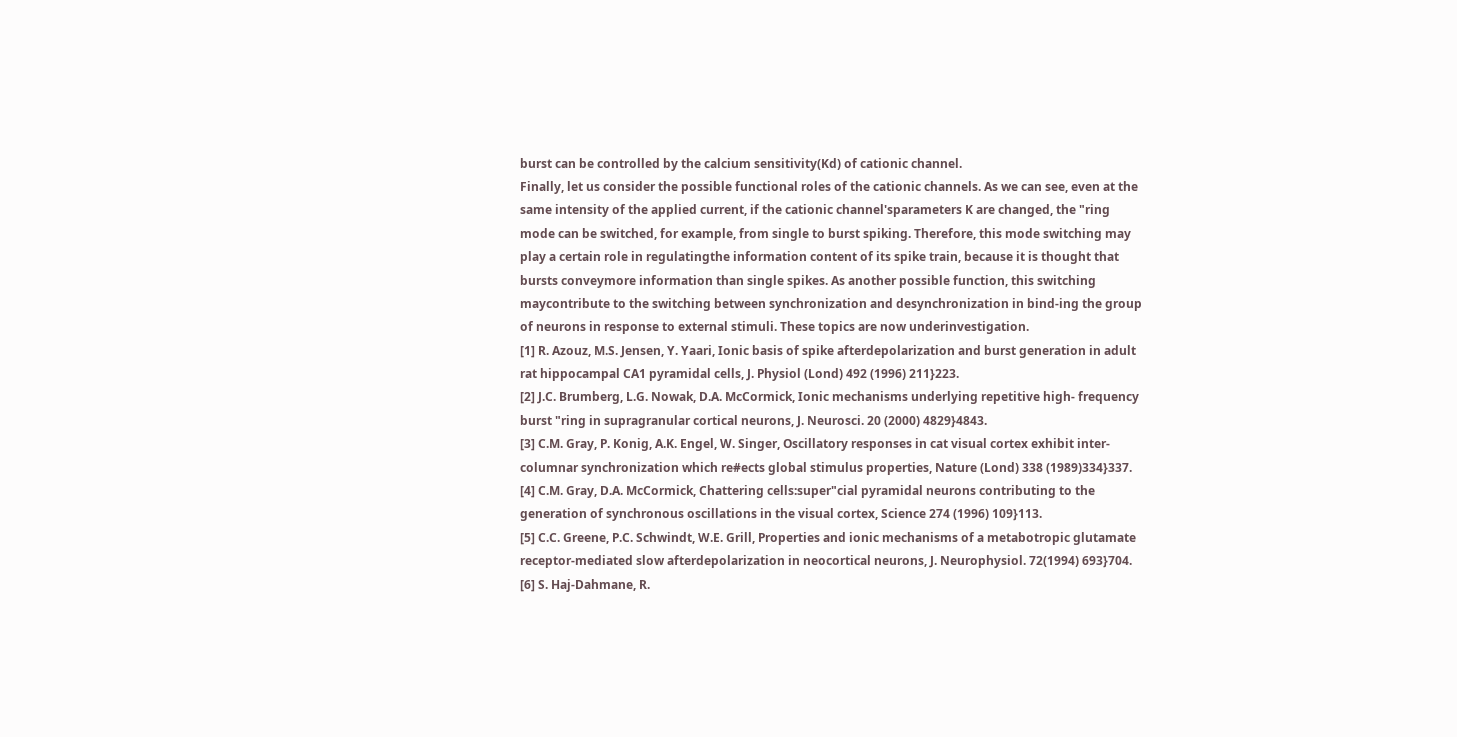burst can be controlled by the calcium sensitivity(Kd) of cationic channel.
Finally, let us consider the possible functional roles of the cationic channels. As we can see, even at the same intensity of the applied current, if the cationic channel'sparameters K are changed, the "ring mode can be switched, for example, from single to burst spiking. Therefore, this mode switching may play a certain role in regulatingthe information content of its spike train, because it is thought that bursts conveymore information than single spikes. As another possible function, this switching maycontribute to the switching between synchronization and desynchronization in bind-ing the group of neurons in response to external stimuli. These topics are now underinvestigation.
[1] R. Azouz, M.S. Jensen, Y. Yaari, Ionic basis of spike afterdepolarization and burst generation in adult rat hippocampal CA1 pyramidal cells, J. Physiol (Lond) 492 (1996) 211}223.
[2] J.C. Brumberg, L.G. Nowak, D.A. McCormick, Ionic mechanisms underlying repetitive high- frequency burst "ring in supragranular cortical neurons, J. Neurosci. 20 (2000) 4829}4843.
[3] C.M. Gray, P. Konig, A.K. Engel, W. Singer, Oscillatory responses in cat visual cortex exhibit inter-columnar synchronization which re#ects global stimulus properties, Nature (Lond) 338 (1989)334}337.
[4] C.M. Gray, D.A. McCormick, Chattering cells:super"cial pyramidal neurons contributing to the generation of synchronous oscillations in the visual cortex, Science 274 (1996) 109}113.
[5] C.C. Greene, P.C. Schwindt, W.E. Grill, Properties and ionic mechanisms of a metabotropic glutamate receptor-mediated slow afterdepolarization in neocortical neurons, J. Neurophysiol. 72(1994) 693}704.
[6] S. Haj-Dahmane, R.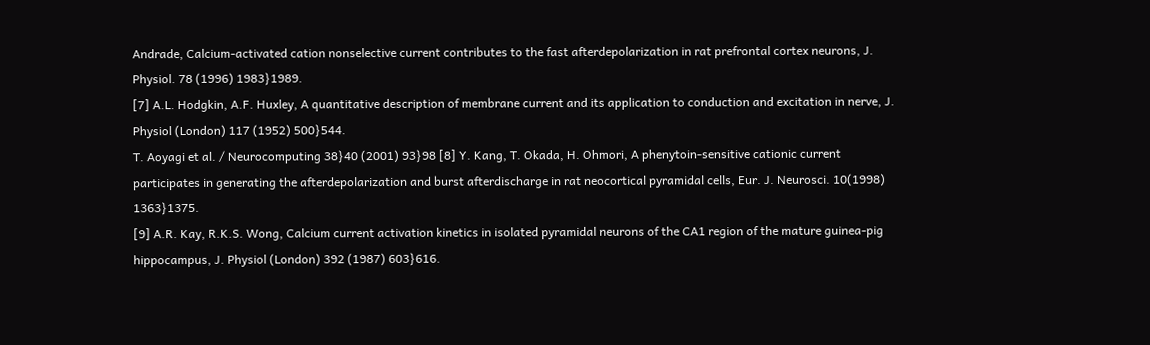Andrade, Calcium-activated cation nonselective current contributes to the fast afterdepolarization in rat prefrontal cortex neurons, J. Physiol. 78 (1996) 1983}1989.
[7] A.L. Hodgkin, A.F. Huxley, A quantitative description of membrane current and its application to conduction and excitation in nerve, J. Physiol (London) 117 (1952) 500}544.
T. Aoyagi et al. / Neurocomputing 38}40 (2001) 93}98 [8] Y. Kang, T. Okada, H. Ohmori, A phenytoin-sensitive cationic current participates in generating the afterdepolarization and burst afterdischarge in rat neocortical pyramidal cells, Eur. J. Neurosci. 10(1998) 1363}1375.
[9] A.R. Kay, R.K.S. Wong, Calcium current activation kinetics in isolated pyramidal neurons of the CA1 region of the mature guinea-pig hippocampus, J. Physiol (London) 392 (1987) 603}616.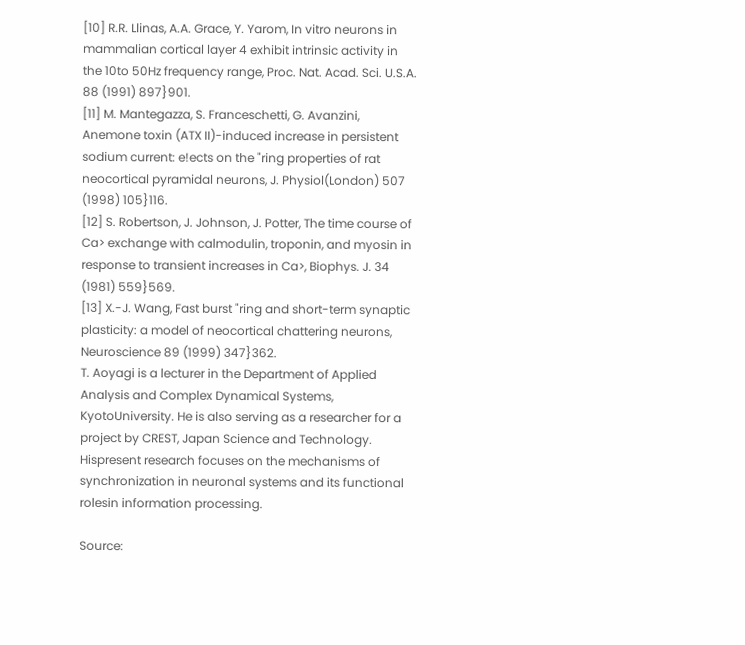[10] R.R. Llinas, A.A. Grace, Y. Yarom, In vitro neurons in mammalian cortical layer 4 exhibit intrinsic activity in the 10to 50Hz frequency range, Proc. Nat. Acad. Sci. U.S.A. 88 (1991) 897}901.
[11] M. Mantegazza, S. Franceschetti, G. Avanzini, Anemone toxin (ATX II)-induced increase in persistent sodium current: e!ects on the "ring properties of rat neocortical pyramidal neurons, J. Physiol(London) 507 (1998) 105}116.
[12] S. Robertson, J. Johnson, J. Potter, The time course of Ca> exchange with calmodulin, troponin, and myosin in response to transient increases in Ca>, Biophys. J. 34 (1981) 559}569.
[13] X.-J. Wang, Fast burst "ring and short-term synaptic plasticity: a model of neocortical chattering neurons, Neuroscience 89 (1999) 347}362.
T. Aoyagi is a lecturer in the Department of Applied Analysis and Complex Dynamical Systems, KyotoUniversity. He is also serving as a researcher for a project by CREST, Japan Science and Technology. Hispresent research focuses on the mechanisms of synchronization in neuronal systems and its functional rolesin information processing.

Source: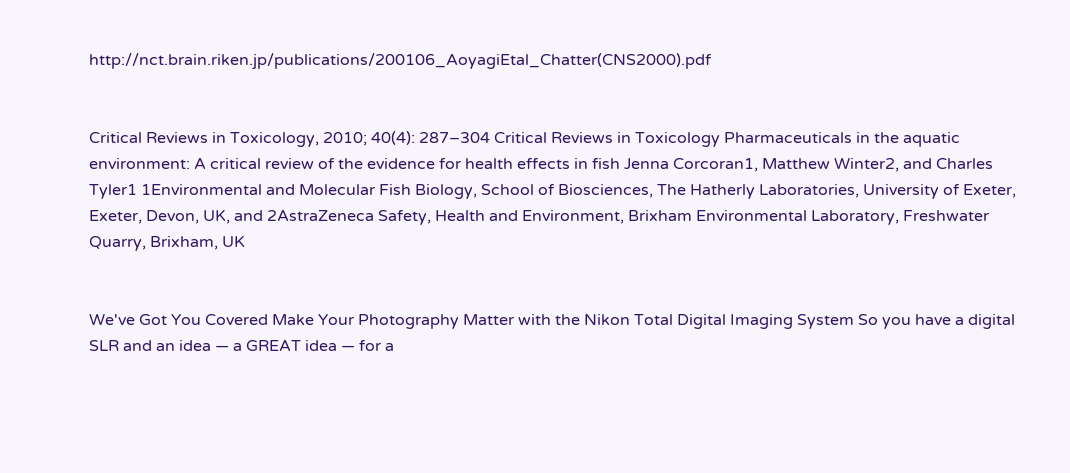http://nct.brain.riken.jp/publications/200106_AoyagiEtal_Chatter(CNS2000).pdf


Critical Reviews in Toxicology, 2010; 40(4): 287–304 Critical Reviews in Toxicology Pharmaceuticals in the aquatic environment: A critical review of the evidence for health effects in fish Jenna Corcoran1, Matthew Winter2, and Charles Tyler1 1Environmental and Molecular Fish Biology, School of Biosciences, The Hatherly Laboratories, University of Exeter, Exeter, Devon, UK, and 2AstraZeneca Safety, Health and Environment, Brixham Environmental Laboratory, Freshwater Quarry, Brixham, UK


We've Got You Covered Make Your Photography Matter with the Nikon Total Digital Imaging System So you have a digital SLR and an idea — a GREAT idea — for a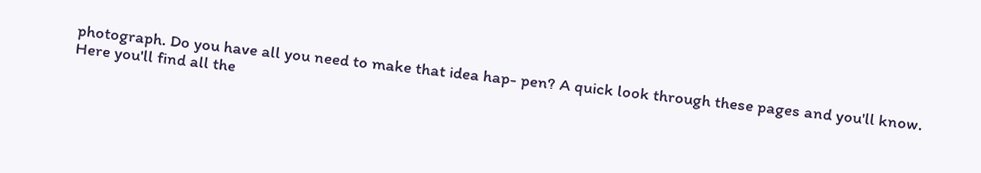photograph. Do you have all you need to make that idea hap- pen? A quick look through these pages and you'll know. Here you'll find all the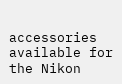accessories available for the Nikon